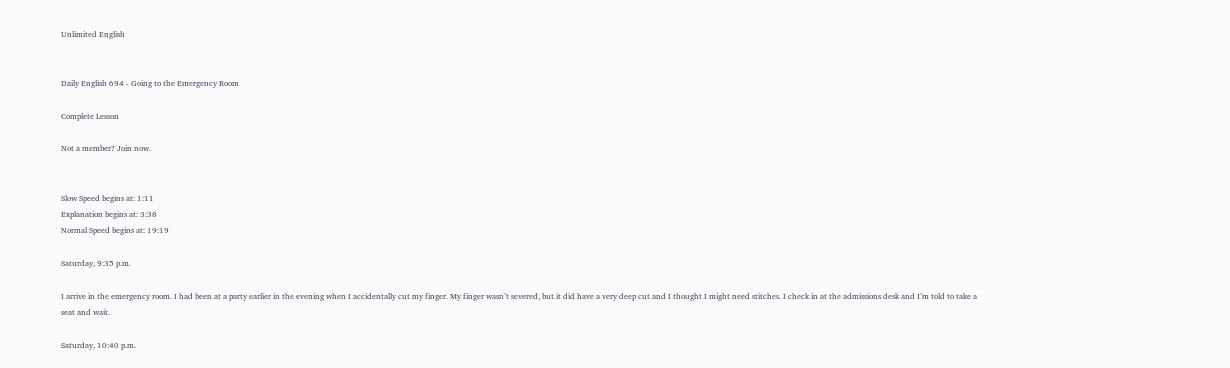Unlimited English


Daily English 694 - Going to the Emergency Room

Complete Lesson

Not a member? Join now.


Slow Speed begins at: 1:11
Explanation begins at: 3:38
Normal Speed begins at: 19:19

Saturday, 9:35 p.m.

I arrive in the emergency room. I had been at a party earlier in the evening when I accidentally cut my finger. My finger wasn’t severed, but it did have a very deep cut and I thought I might need stitches. I check in at the admissions desk and I’m told to take a seat and wait.

Saturday, 10:40 p.m.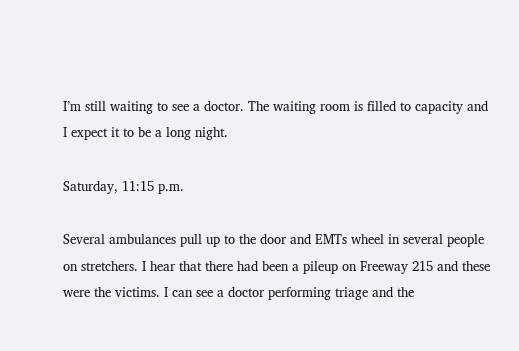I’m still waiting to see a doctor. The waiting room is filled to capacity and I expect it to be a long night.

Saturday, 11:15 p.m.

Several ambulances pull up to the door and EMTs wheel in several people on stretchers. I hear that there had been a pileup on Freeway 215 and these were the victims. I can see a doctor performing triage and the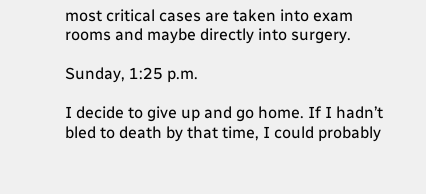most critical cases are taken into exam rooms and maybe directly into surgery.

Sunday, 1:25 p.m.

I decide to give up and go home. If I hadn’t bled to death by that time, I could probably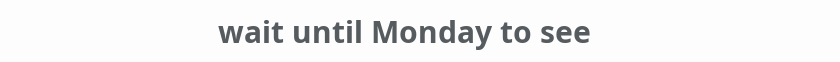wait until Monday to see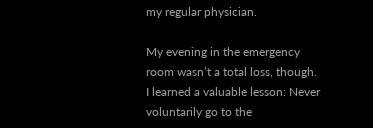my regular physician.

My evening in the emergency room wasn’t a total loss, though. I learned a valuable lesson: Never voluntarily go to the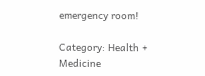emergency room!

Category: Health + Medicine